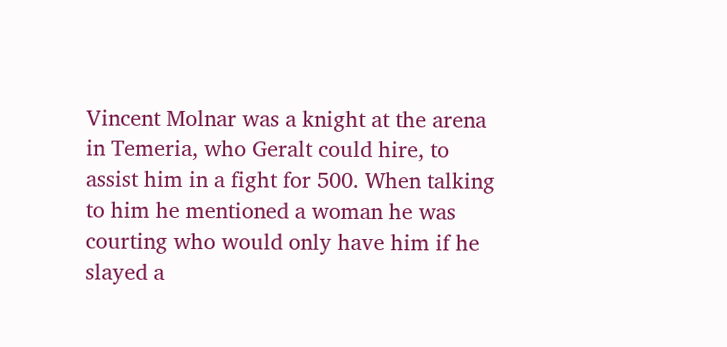Vincent Molnar was a knight at the arena in Temeria, who Geralt could hire, to assist him in a fight for 500. When talking to him he mentioned a woman he was courting who would only have him if he slayed a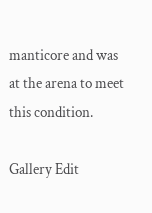manticore and was at the arena to meet this condition.

Gallery Edit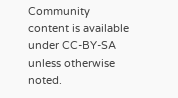Community content is available under CC-BY-SA unless otherwise noted.